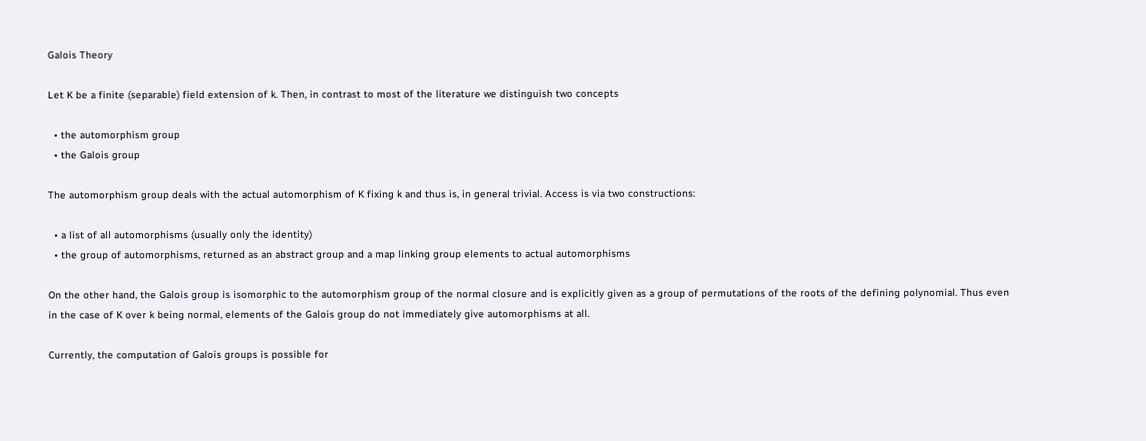Galois Theory

Let K be a finite (separable) field extension of k. Then, in contrast to most of the literature we distinguish two concepts

  • the automorphism group
  • the Galois group

The automorphism group deals with the actual automorphism of K fixing k and thus is, in general trivial. Access is via two constructions:

  • a list of all automorphisms (usually only the identity)
  • the group of automorphisms, returned as an abstract group and a map linking group elements to actual automorphisms

On the other hand, the Galois group is isomorphic to the automorphism group of the normal closure and is explicitly given as a group of permutations of the roots of the defining polynomial. Thus even in the case of K over k being normal, elements of the Galois group do not immediately give automorphisms at all.

Currently, the computation of Galois groups is possible for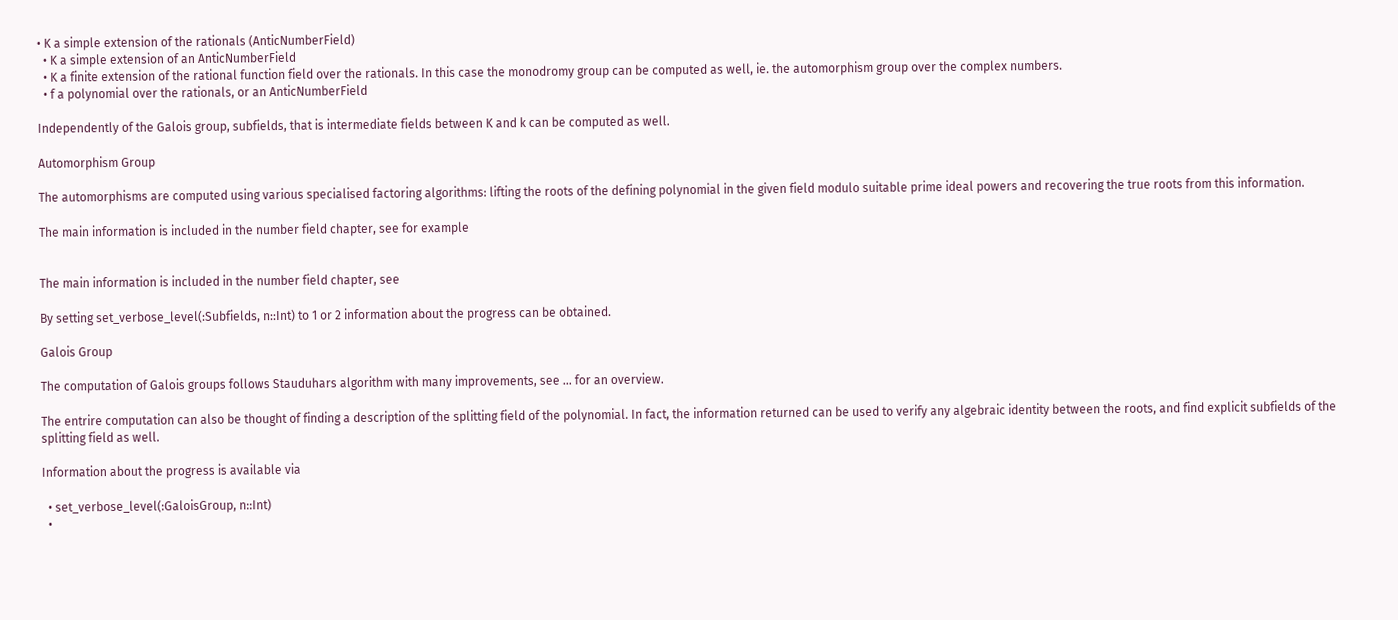• K a simple extension of the rationals (AnticNumberField)
  • K a simple extension of an AnticNumberField
  • K a finite extension of the rational function field over the rationals. In this case the monodromy group can be computed as well, ie. the automorphism group over the complex numbers.
  • f a polynomial over the rationals, or an AnticNumberField

Independently of the Galois group, subfields, that is intermediate fields between K and k can be computed as well.

Automorphism Group

The automorphisms are computed using various specialised factoring algorithms: lifting the roots of the defining polynomial in the given field modulo suitable prime ideal powers and recovering the true roots from this information.

The main information is included in the number field chapter, see for example


The main information is included in the number field chapter, see

By setting set_verbose_level(:Subfields, n::Int) to 1 or 2 information about the progress can be obtained.

Galois Group

The computation of Galois groups follows Stauduhars algorithm with many improvements, see ... for an overview.

The entrire computation can also be thought of finding a description of the splitting field of the polynomial. In fact, the information returned can be used to verify any algebraic identity between the roots, and find explicit subfields of the splitting field as well.

Information about the progress is available via

  • set_verbose_level(:GaloisGroup, n::Int)
  •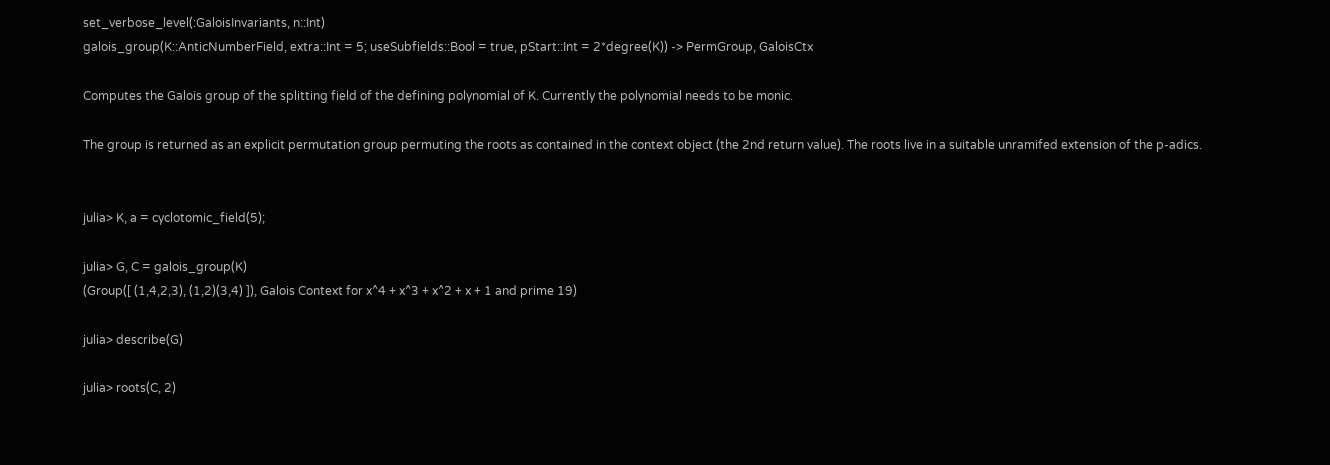set_verbose_level(:GaloisInvariants, n::Int)
galois_group(K::AnticNumberField, extra::Int = 5; useSubfields::Bool = true, pStart::Int = 2*degree(K)) -> PermGroup, GaloisCtx

Computes the Galois group of the splitting field of the defining polynomial of K. Currently the polynomial needs to be monic.

The group is returned as an explicit permutation group permuting the roots as contained in the context object (the 2nd return value). The roots live in a suitable unramifed extension of the p-adics.


julia> K, a = cyclotomic_field(5);

julia> G, C = galois_group(K)
(Group([ (1,4,2,3), (1,2)(3,4) ]), Galois Context for x^4 + x^3 + x^2 + x + 1 and prime 19)

julia> describe(G)

julia> roots(C, 2)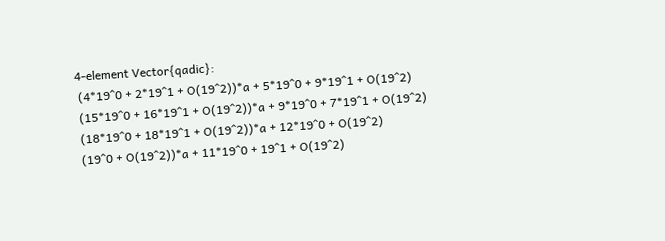4-element Vector{qadic}:
 (4*19^0 + 2*19^1 + O(19^2))*a + 5*19^0 + 9*19^1 + O(19^2)
 (15*19^0 + 16*19^1 + O(19^2))*a + 9*19^0 + 7*19^1 + O(19^2)
 (18*19^0 + 18*19^1 + O(19^2))*a + 12*19^0 + O(19^2)
 (19^0 + O(19^2))*a + 11*19^0 + 19^1 + O(19^2)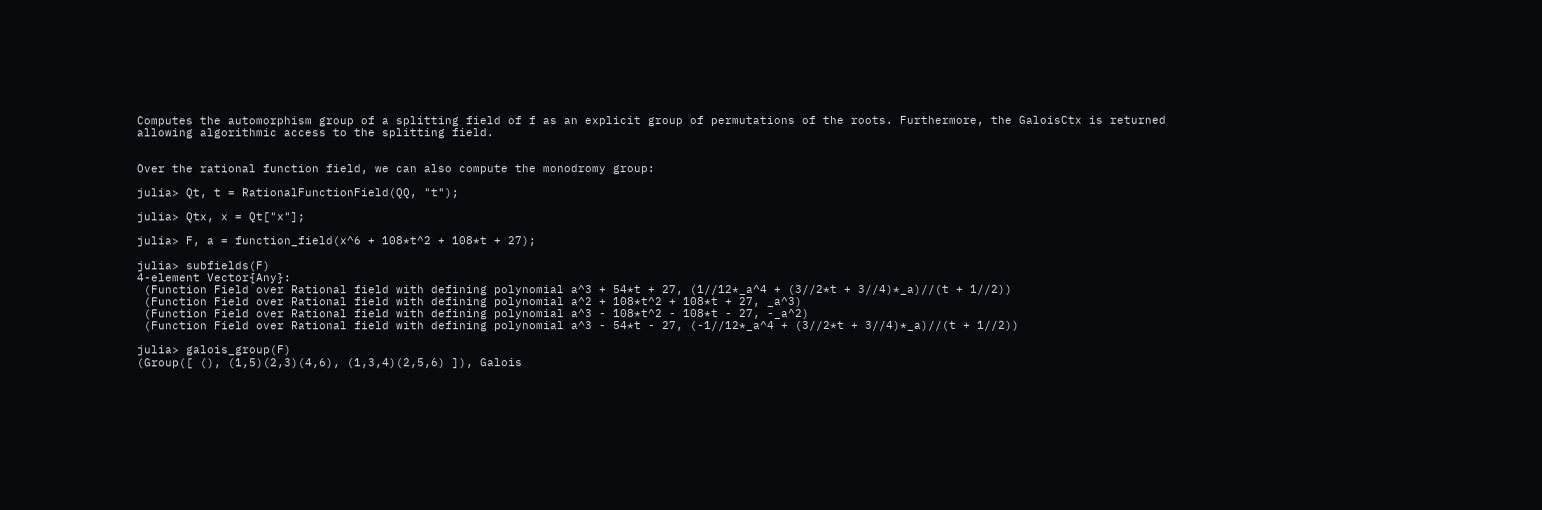Computes the automorphism group of a splitting field of f as an explicit group of permutations of the roots. Furthermore, the GaloisCtx is returned allowing algorithmic access to the splitting field.


Over the rational function field, we can also compute the monodromy group:

julia> Qt, t = RationalFunctionField(QQ, "t");

julia> Qtx, x = Qt["x"];

julia> F, a = function_field(x^6 + 108*t^2 + 108*t + 27);

julia> subfields(F)
4-element Vector{Any}:
 (Function Field over Rational field with defining polynomial a^3 + 54*t + 27, (1//12*_a^4 + (3//2*t + 3//4)*_a)//(t + 1//2))
 (Function Field over Rational field with defining polynomial a^2 + 108*t^2 + 108*t + 27, _a^3)
 (Function Field over Rational field with defining polynomial a^3 - 108*t^2 - 108*t - 27, -_a^2)
 (Function Field over Rational field with defining polynomial a^3 - 54*t - 27, (-1//12*_a^4 + (3//2*t + 3//4)*_a)//(t + 1//2))

julia> galois_group(F)
(Group([ (), (1,5)(2,3)(4,6), (1,3,4)(2,5,6) ]), Galois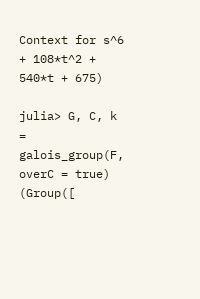Context for s^6 + 108*t^2 + 540*t + 675)

julia> G, C, k = galois_group(F, overC = true)
(Group([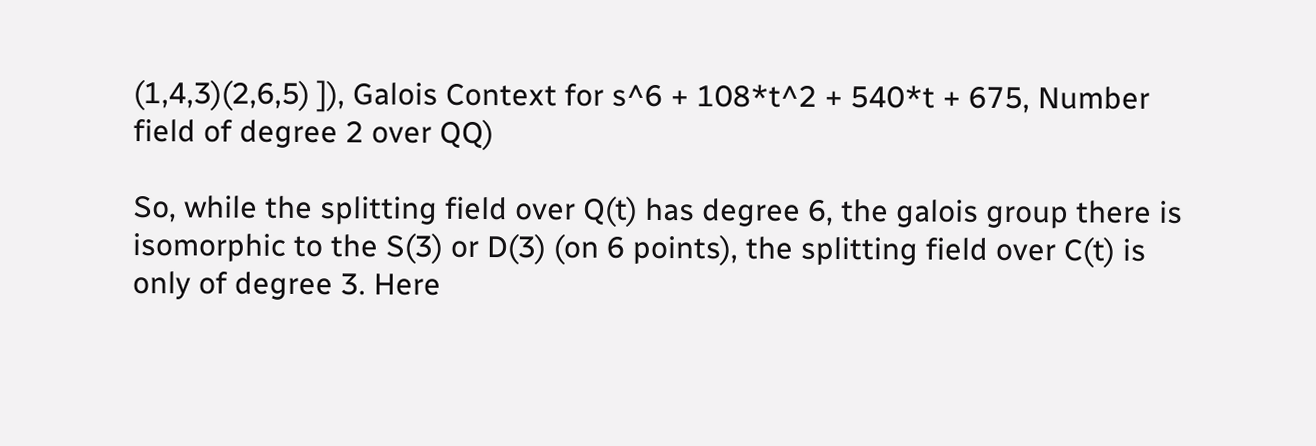(1,4,3)(2,6,5) ]), Galois Context for s^6 + 108*t^2 + 540*t + 675, Number field of degree 2 over QQ)

So, while the splitting field over Q(t) has degree 6, the galois group there is isomorphic to the S(3) or D(3) (on 6 points), the splitting field over C(t) is only of degree 3. Here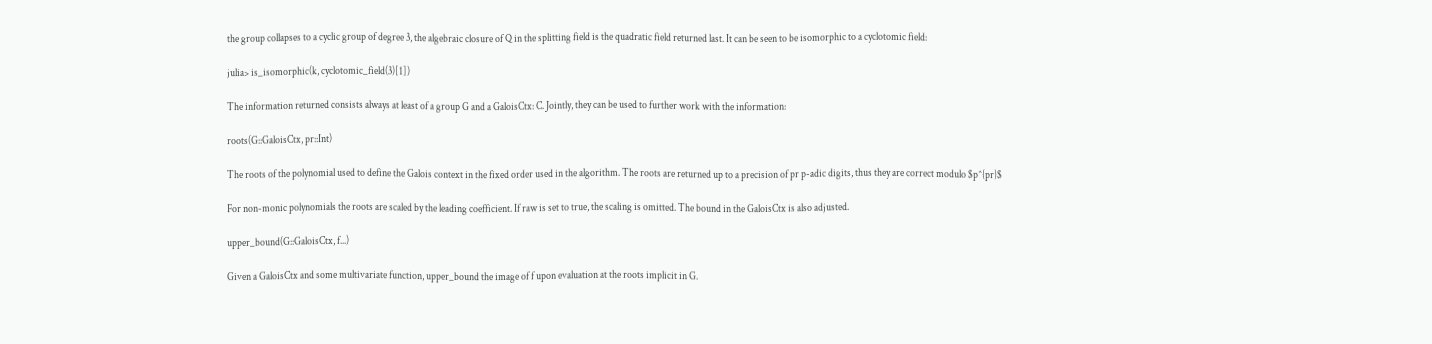the group collapses to a cyclic group of degree 3, the algebraic closure of Q in the splitting field is the quadratic field returned last. It can be seen to be isomorphic to a cyclotomic field:

julia> is_isomorphic(k, cyclotomic_field(3)[1])

The information returned consists always at least of a group G and a GaloisCtx: C. Jointly, they can be used to further work with the information:

roots(G::GaloisCtx, pr::Int)

The roots of the polynomial used to define the Galois context in the fixed order used in the algorithm. The roots are returned up to a precision of pr p-adic digits, thus they are correct modulo $p^{pr}$

For non-monic polynomials the roots are scaled by the leading coefficient. If raw is set to true, the scaling is omitted. The bound in the GaloisCtx is also adjusted.

upper_bound(G::GaloisCtx, f...)

Given a GaloisCtx and some multivariate function, upper_bound the image of f upon evaluation at the roots implicit in G.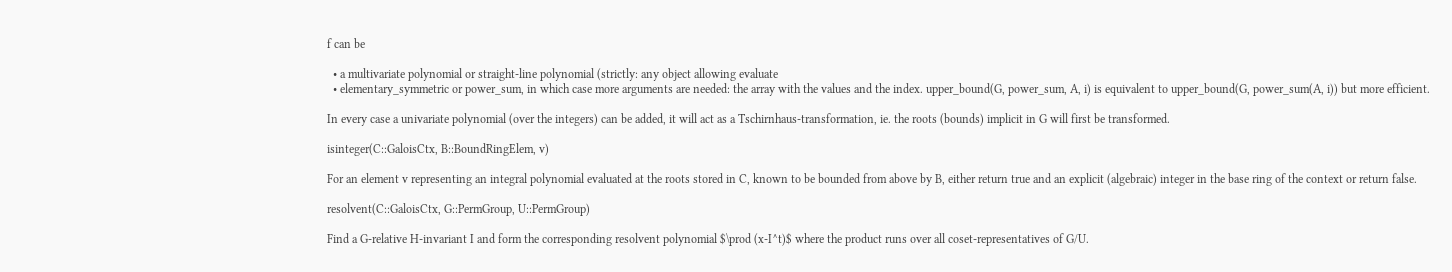f can be

  • a multivariate polynomial or straight-line polynomial (strictly: any object allowing evaluate
  • elementary_symmetric or power_sum, in which case more arguments are needed: the array with the values and the index. upper_bound(G, power_sum, A, i) is equivalent to upper_bound(G, power_sum(A, i)) but more efficient.

In every case a univariate polynomial (over the integers) can be added, it will act as a Tschirnhaus-transformation, ie. the roots (bounds) implicit in G will first be transformed.

isinteger(C::GaloisCtx, B::BoundRingElem, v)

For an element v representing an integral polynomial evaluated at the roots stored in C, known to be bounded from above by B, either return true and an explicit (algebraic) integer in the base ring of the context or return false.

resolvent(C::GaloisCtx, G::PermGroup, U::PermGroup)

Find a G-relative H-invariant I and form the corresponding resolvent polynomial $\prod (x-I^t)$ where the product runs over all coset-representatives of G/U.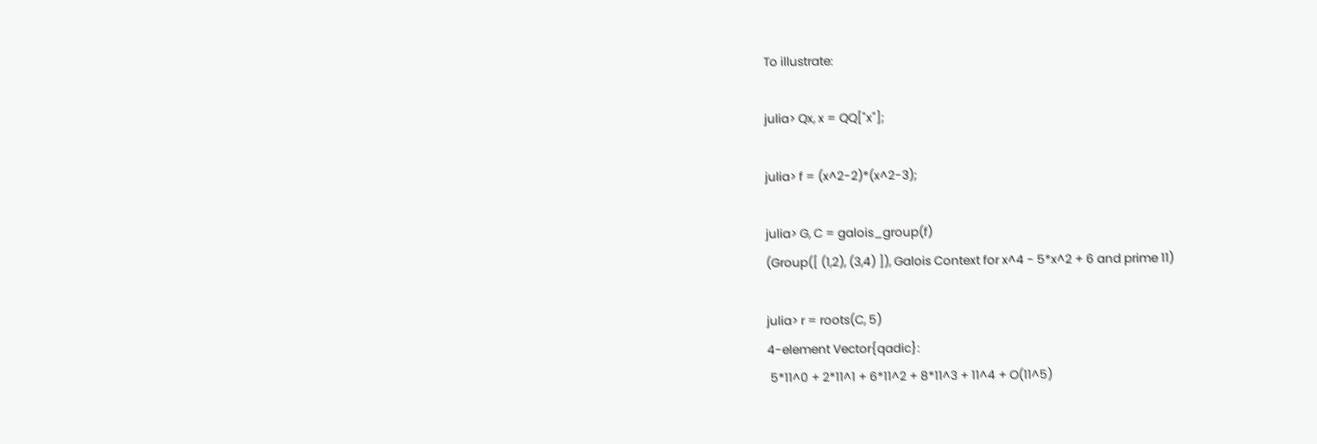To illustrate:

julia> Qx, x = QQ["x"];

julia> f = (x^2-2)*(x^2-3);

julia> G, C = galois_group(f)
(Group([ (1,2), (3,4) ]), Galois Context for x^4 - 5*x^2 + 6 and prime 11)

julia> r = roots(C, 5)
4-element Vector{qadic}:
 5*11^0 + 2*11^1 + 6*11^2 + 8*11^3 + 11^4 + O(11^5)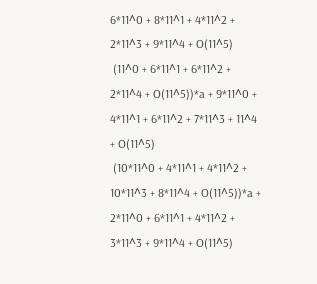6*11^0 + 8*11^1 + 4*11^2 + 2*11^3 + 9*11^4 + O(11^5)
 (11^0 + 6*11^1 + 6*11^2 + 2*11^4 + O(11^5))*a + 9*11^0 + 4*11^1 + 6*11^2 + 7*11^3 + 11^4 + O(11^5)
 (10*11^0 + 4*11^1 + 4*11^2 + 10*11^3 + 8*11^4 + O(11^5))*a + 2*11^0 + 6*11^1 + 4*11^2 + 3*11^3 + 9*11^4 + O(11^5)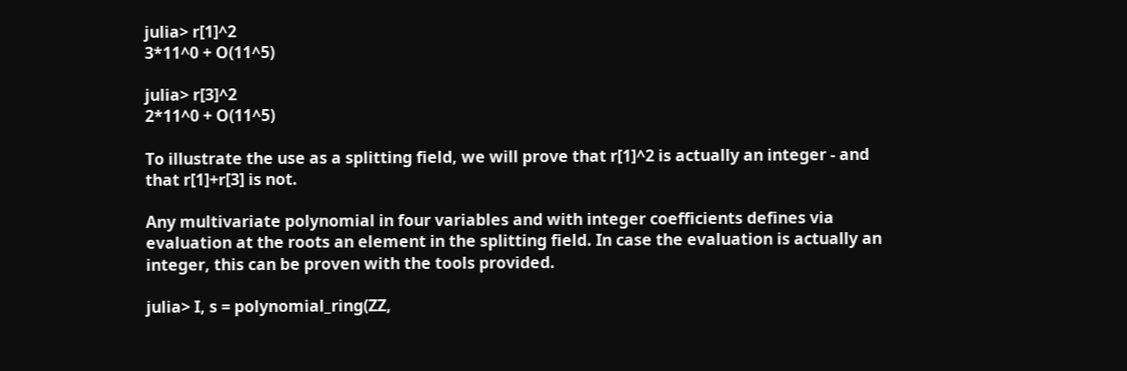julia> r[1]^2
3*11^0 + O(11^5)

julia> r[3]^2
2*11^0 + O(11^5)

To illustrate the use as a splitting field, we will prove that r[1]^2 is actually an integer - and that r[1]+r[3] is not.

Any multivariate polynomial in four variables and with integer coefficients defines via evaluation at the roots an element in the splitting field. In case the evaluation is actually an integer, this can be proven with the tools provided.

julia> I, s = polynomial_ring(ZZ,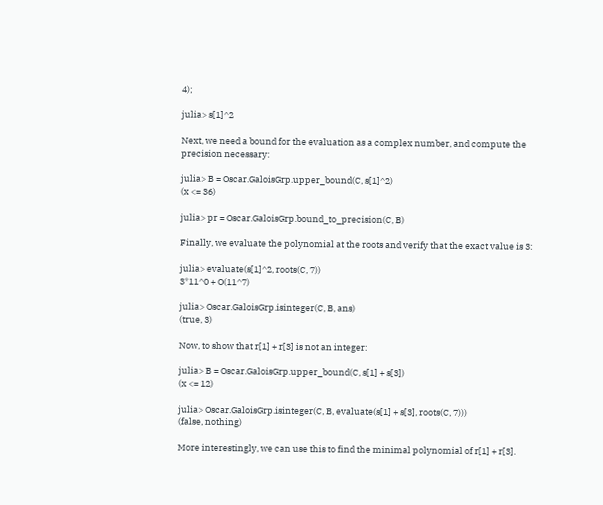4);

julia> s[1]^2

Next, we need a bound for the evaluation as a complex number, and compute the precision necessary:

julia> B = Oscar.GaloisGrp.upper_bound(C, s[1]^2)
(x <= 36)

julia> pr = Oscar.GaloisGrp.bound_to_precision(C, B)

Finally, we evaluate the polynomial at the roots and verify that the exact value is 3:

julia> evaluate(s[1]^2, roots(C, 7))
3*11^0 + O(11^7)

julia> Oscar.GaloisGrp.isinteger(C, B, ans)
(true, 3)

Now, to show that r[1] + r[3] is not an integer:

julia> B = Oscar.GaloisGrp.upper_bound(C, s[1] + s[3])
(x <= 12)

julia> Oscar.GaloisGrp.isinteger(C, B, evaluate(s[1] + s[3], roots(C, 7)))
(false, nothing)

More interestingly, we can use this to find the minimal polynomial of r[1] + r[3].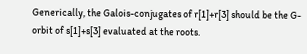Generically, the Galois-conjugates of r[1]+r[3] should be the G-orbit of s[1]+s[3] evaluated at the roots.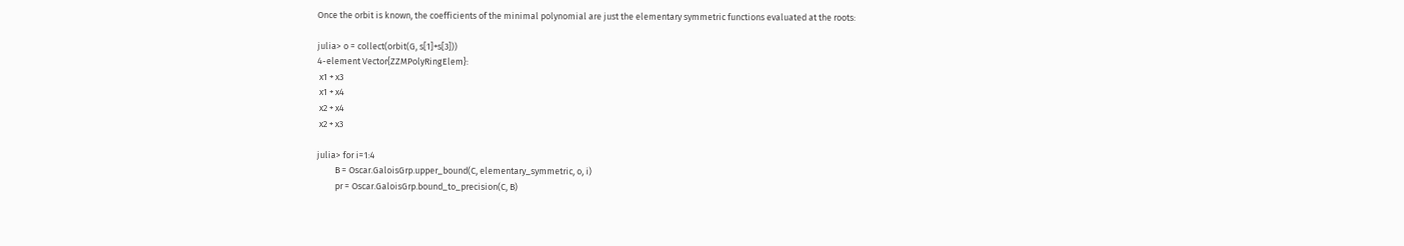Once the orbit is known, the coefficients of the minimal polynomial are just the elementary symmetric functions evaluated at the roots:

julia> o = collect(orbit(G, s[1]+s[3]))
4-element Vector{ZZMPolyRingElem}:
 x1 + x3
 x1 + x4
 x2 + x4
 x2 + x3

julia> for i=1:4
         B = Oscar.GaloisGrp.upper_bound(C, elementary_symmetric, o, i)
         pr = Oscar.GaloisGrp.bound_to_precision(C, B)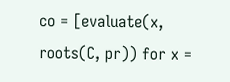co = [evaluate(x, roots(C, pr)) for x =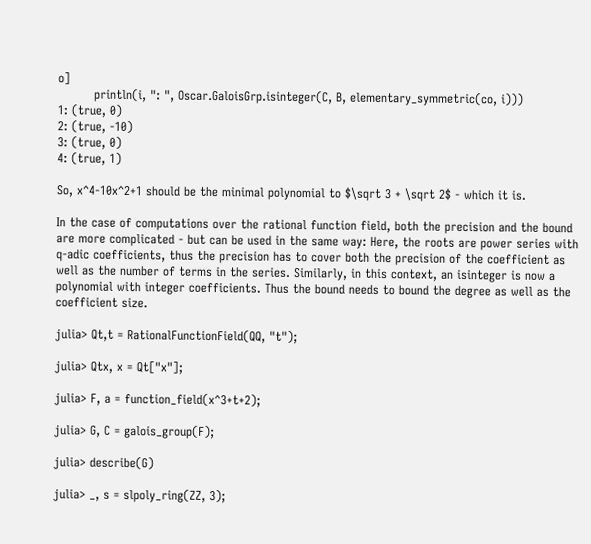o]
         println(i, ": ", Oscar.GaloisGrp.isinteger(C, B, elementary_symmetric(co, i)))
1: (true, 0)
2: (true, -10)
3: (true, 0)
4: (true, 1)

So, x^4-10x^2+1 should be the minimal polynomial to $\sqrt 3 + \sqrt 2$ - which it is.

In the case of computations over the rational function field, both the precision and the bound are more complicated - but can be used in the same way: Here, the roots are power series with q-adic coefficients, thus the precision has to cover both the precision of the coefficient as well as the number of terms in the series. Similarly, in this context, an isinteger is now a polynomial with integer coefficients. Thus the bound needs to bound the degree as well as the coefficient size.

julia> Qt,t = RationalFunctionField(QQ, "t");

julia> Qtx, x = Qt["x"];

julia> F, a = function_field(x^3+t+2);

julia> G, C = galois_group(F);

julia> describe(G)

julia> _, s = slpoly_ring(ZZ, 3);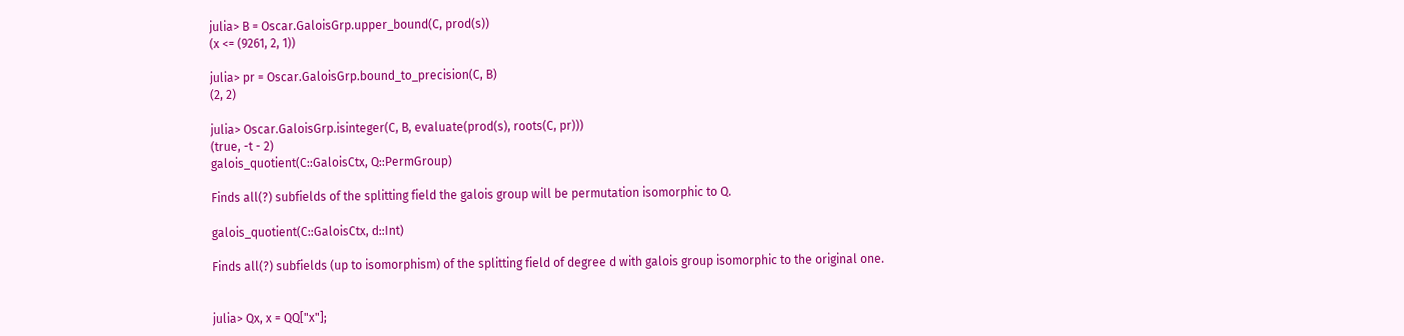julia> B = Oscar.GaloisGrp.upper_bound(C, prod(s))
(x <= (9261, 2, 1))

julia> pr = Oscar.GaloisGrp.bound_to_precision(C, B)
(2, 2)

julia> Oscar.GaloisGrp.isinteger(C, B, evaluate(prod(s), roots(C, pr)))
(true, -t - 2)
galois_quotient(C::GaloisCtx, Q::PermGroup)

Finds all(?) subfields of the splitting field the galois group will be permutation isomorphic to Q.

galois_quotient(C::GaloisCtx, d::Int)

Finds all(?) subfields (up to isomorphism) of the splitting field of degree d with galois group isomorphic to the original one.


julia> Qx, x = QQ["x"];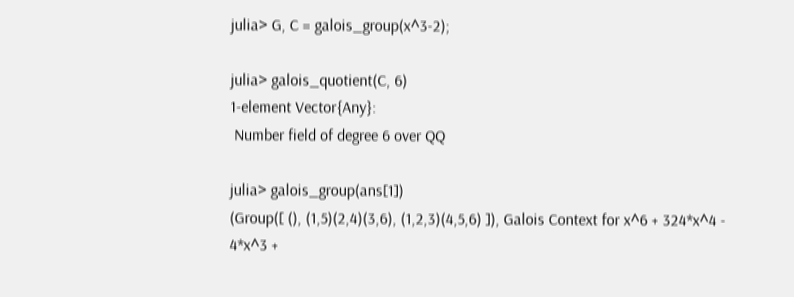julia> G, C = galois_group(x^3-2);

julia> galois_quotient(C, 6)
1-element Vector{Any}:
 Number field of degree 6 over QQ

julia> galois_group(ans[1])
(Group([ (), (1,5)(2,4)(3,6), (1,2,3)(4,5,6) ]), Galois Context for x^6 + 324*x^4 - 4*x^3 +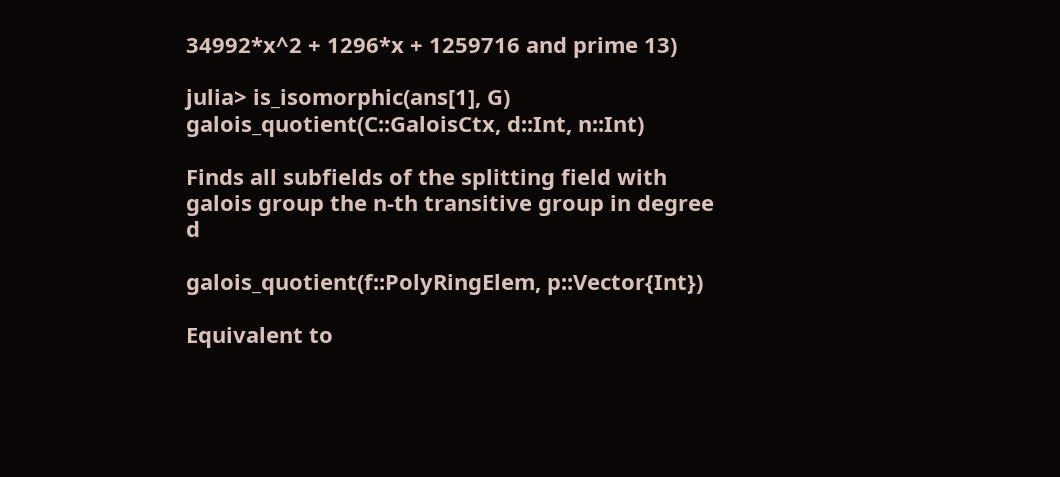34992*x^2 + 1296*x + 1259716 and prime 13)

julia> is_isomorphic(ans[1], G)
galois_quotient(C::GaloisCtx, d::Int, n::Int)

Finds all subfields of the splitting field with galois group the n-th transitive group in degree d

galois_quotient(f::PolyRingElem, p::Vector{Int})

Equivalent to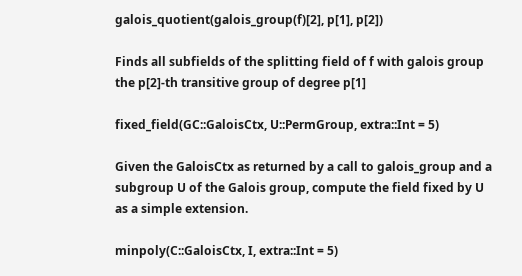galois_quotient(galois_group(f)[2], p[1], p[2])

Finds all subfields of the splitting field of f with galois group the p[2]-th transitive group of degree p[1]

fixed_field(GC::GaloisCtx, U::PermGroup, extra::Int = 5)

Given the GaloisCtx as returned by a call to galois_group and a subgroup U of the Galois group, compute the field fixed by U as a simple extension.

minpoly(C::GaloisCtx, I, extra::Int = 5)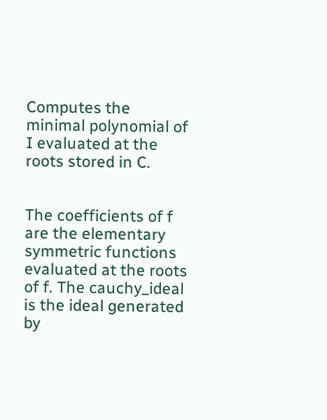Computes the minimal polynomial of I evaluated at the roots stored in C.


The coefficients of f are the elementary symmetric functions evaluated at the roots of f. The cauchy_ideal is the ideal generated by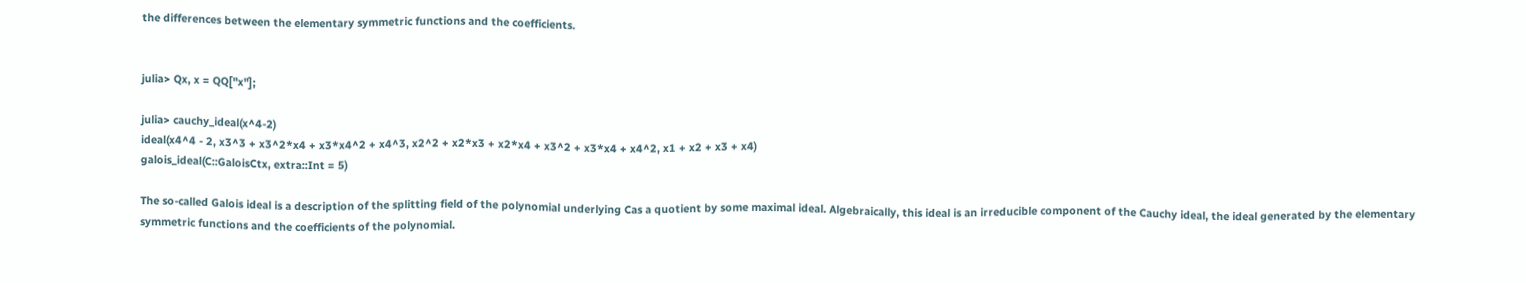the differences between the elementary symmetric functions and the coefficients.


julia> Qx, x = QQ["x"];

julia> cauchy_ideal(x^4-2)
ideal(x4^4 - 2, x3^3 + x3^2*x4 + x3*x4^2 + x4^3, x2^2 + x2*x3 + x2*x4 + x3^2 + x3*x4 + x4^2, x1 + x2 + x3 + x4)
galois_ideal(C::GaloisCtx, extra::Int = 5)

The so-called Galois ideal is a description of the splitting field of the polynomial underlying Cas a quotient by some maximal ideal. Algebraically, this ideal is an irreducible component of the Cauchy ideal, the ideal generated by the elementary symmetric functions and the coefficients of the polynomial.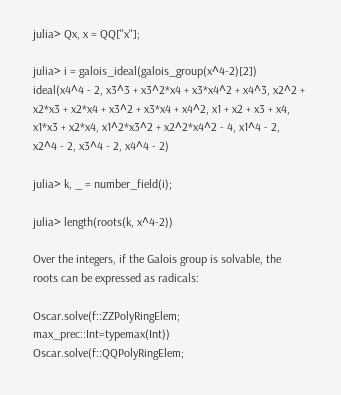julia> Qx, x = QQ["x"];

julia> i = galois_ideal(galois_group(x^4-2)[2])
ideal(x4^4 - 2, x3^3 + x3^2*x4 + x3*x4^2 + x4^3, x2^2 + x2*x3 + x2*x4 + x3^2 + x3*x4 + x4^2, x1 + x2 + x3 + x4, x1*x3 + x2*x4, x1^2*x3^2 + x2^2*x4^2 - 4, x1^4 - 2, x2^4 - 2, x3^4 - 2, x4^4 - 2)

julia> k, _ = number_field(i);

julia> length(roots(k, x^4-2))

Over the integers, if the Galois group is solvable, the roots can be expressed as radicals:

Oscar.solve(f::ZZPolyRingElem; max_prec::Int=typemax(Int))
Oscar.solve(f::QQPolyRingElem;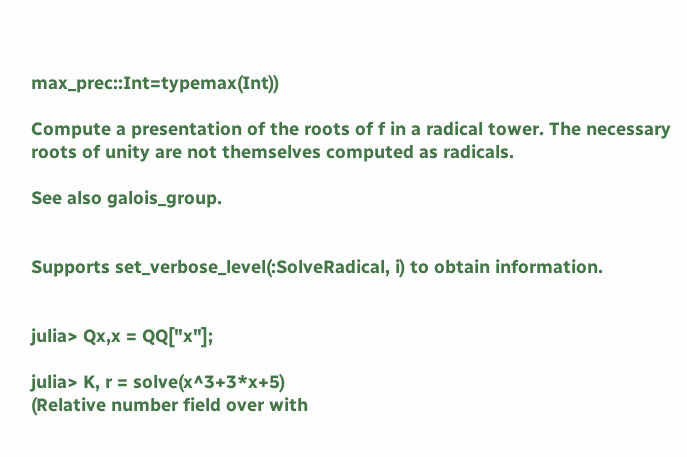max_prec::Int=typemax(Int))

Compute a presentation of the roots of f in a radical tower. The necessary roots of unity are not themselves computed as radicals.

See also galois_group.


Supports set_verbose_level(:SolveRadical, i) to obtain information.


julia> Qx,x = QQ["x"];

julia> K, r = solve(x^3+3*x+5)
(Relative number field over with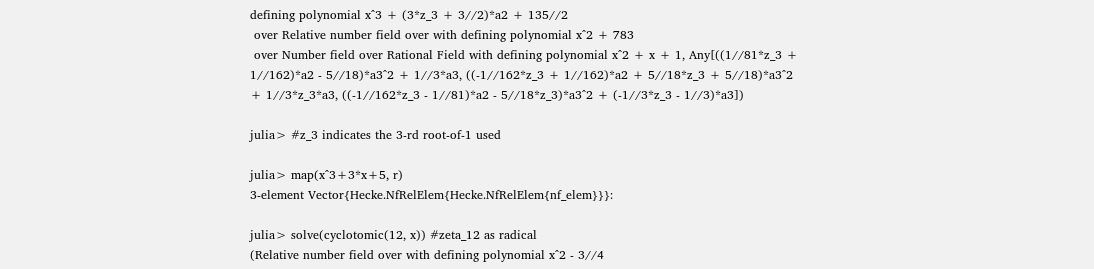defining polynomial x^3 + (3*z_3 + 3//2)*a2 + 135//2
 over Relative number field over with defining polynomial x^2 + 783
 over Number field over Rational Field with defining polynomial x^2 + x + 1, Any[((1//81*z_3 + 1//162)*a2 - 5//18)*a3^2 + 1//3*a3, ((-1//162*z_3 + 1//162)*a2 + 5//18*z_3 + 5//18)*a3^2 + 1//3*z_3*a3, ((-1//162*z_3 - 1//81)*a2 - 5//18*z_3)*a3^2 + (-1//3*z_3 - 1//3)*a3])

julia> #z_3 indicates the 3-rd root-of-1 used

julia> map(x^3+3*x+5, r)
3-element Vector{Hecke.NfRelElem{Hecke.NfRelElem{nf_elem}}}:

julia> solve(cyclotomic(12, x)) #zeta_12 as radical
(Relative number field over with defining polynomial x^2 - 3//4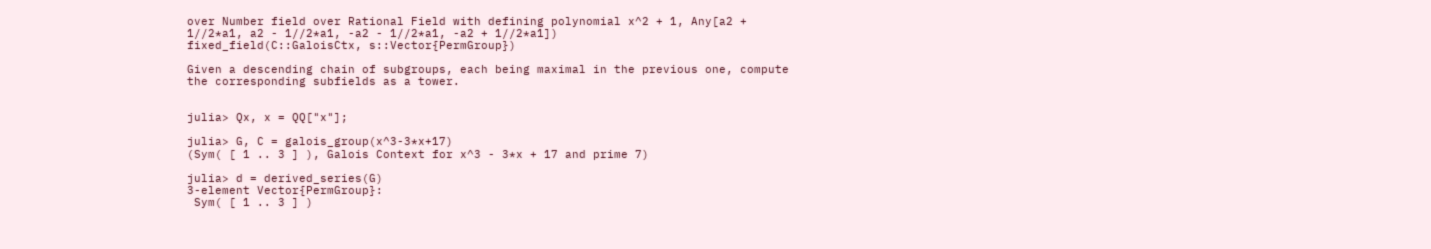over Number field over Rational Field with defining polynomial x^2 + 1, Any[a2 + 1//2*a1, a2 - 1//2*a1, -a2 - 1//2*a1, -a2 + 1//2*a1])
fixed_field(C::GaloisCtx, s::Vector{PermGroup})

Given a descending chain of subgroups, each being maximal in the previous one, compute the corresponding subfields as a tower.


julia> Qx, x = QQ["x"];

julia> G, C = galois_group(x^3-3*x+17)
(Sym( [ 1 .. 3 ] ), Galois Context for x^3 - 3*x + 17 and prime 7)

julia> d = derived_series(G)
3-element Vector{PermGroup}:
 Sym( [ 1 .. 3 ] )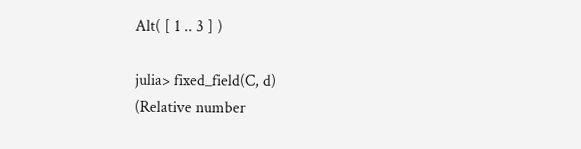Alt( [ 1 .. 3 ] )

julia> fixed_field(C, d)
(Relative number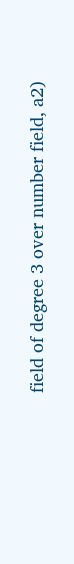field of degree 3 over number field, a2)